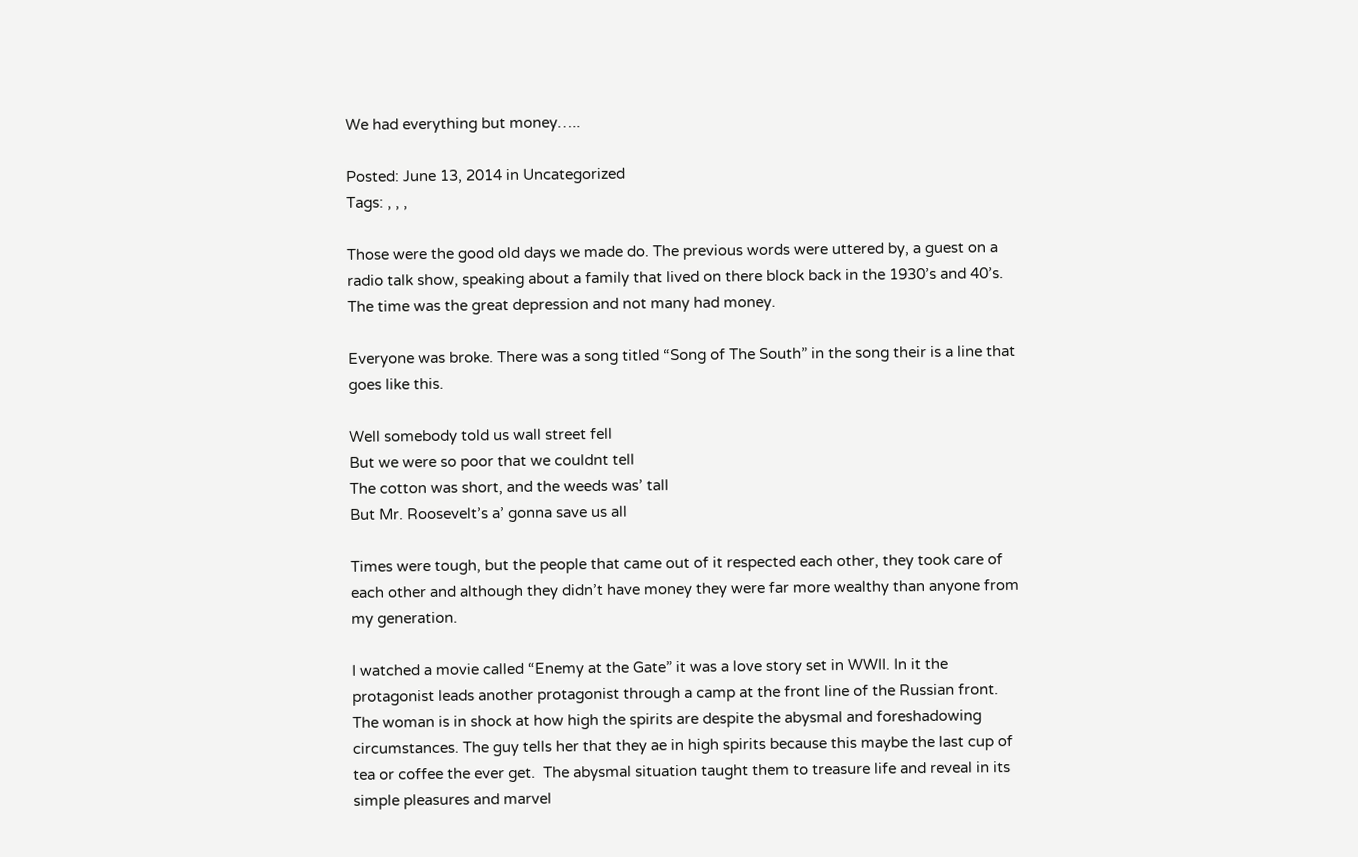We had everything but money…..

Posted: June 13, 2014 in Uncategorized
Tags: , , ,

Those were the good old days we made do. The previous words were uttered by, a guest on a radio talk show, speaking about a family that lived on there block back in the 1930’s and 40’s. The time was the great depression and not many had money.

Everyone was broke. There was a song titled “Song of The South” in the song their is a line that goes like this.

Well somebody told us wall street fell
But we were so poor that we couldnt tell
The cotton was short, and the weeds was’ tall
But Mr. Roosevelt’s a’ gonna save us all

Times were tough, but the people that came out of it respected each other, they took care of each other and although they didn’t have money they were far more wealthy than anyone from my generation.

I watched a movie called “Enemy at the Gate” it was a love story set in WWII. In it the protagonist leads another protagonist through a camp at the front line of the Russian front.  The woman is in shock at how high the spirits are despite the abysmal and foreshadowing circumstances. The guy tells her that they ae in high spirits because this maybe the last cup of tea or coffee the ever get.  The abysmal situation taught them to treasure life and reveal in its simple pleasures and marvel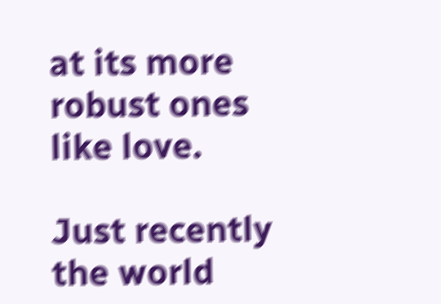at its more robust ones like love.

Just recently the world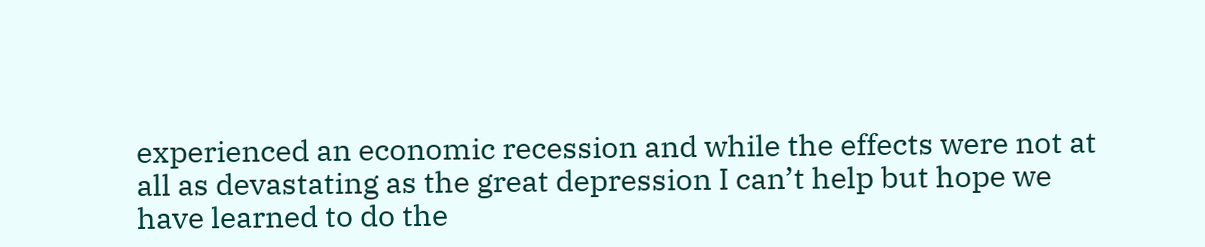experienced an economic recession and while the effects were not at all as devastating as the great depression I can’t help but hope we have learned to do the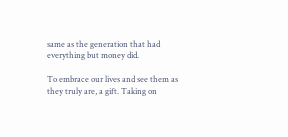same as the generation that had everything but money did.

To embrace our lives and see them as they truly are, a gift. Taking on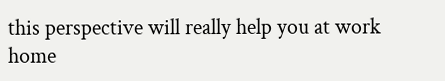this perspective will really help you at work home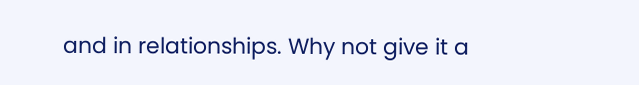and in relationships. Why not give it a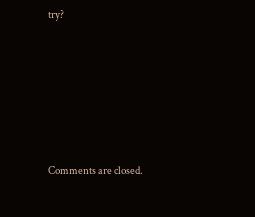try?







Comments are closed.